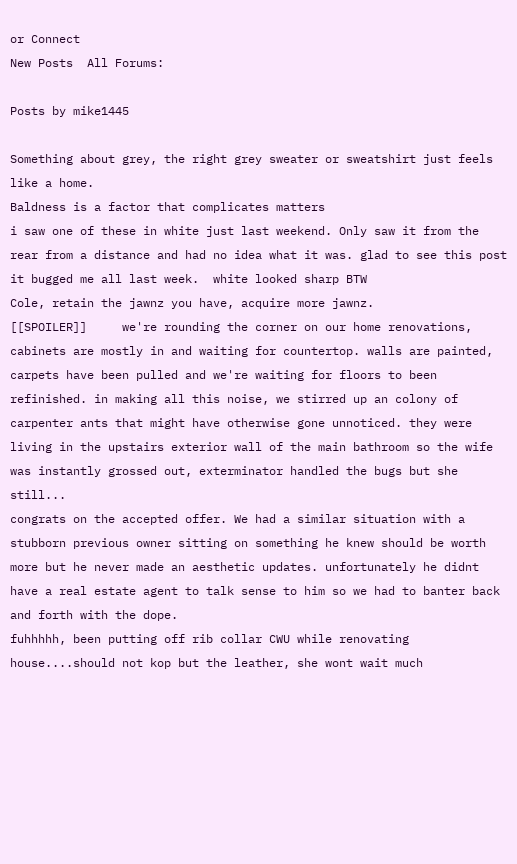or Connect
New Posts  All Forums:

Posts by mike1445

Something about grey, the right grey sweater or sweatshirt just feels like a home.
Baldness is a factor that complicates matters
i saw one of these in white just last weekend. Only saw it from the rear from a distance and had no idea what it was. glad to see this post it bugged me all last week.  white looked sharp BTW
Cole, retain the jawnz you have, acquire more jawnz.
[[SPOILER]]     we're rounding the corner on our home renovations, cabinets are mostly in and waiting for countertop. walls are painted, carpets have been pulled and we're waiting for floors to been refinished. in making all this noise, we stirred up an colony of carpenter ants that might have otherwise gone unnoticed. they were living in the upstairs exterior wall of the main bathroom so the wife was instantly grossed out, exterminator handled the bugs but she still...
congrats on the accepted offer. We had a similar situation with a stubborn previous owner sitting on something he knew should be worth more but he never made an aesthetic updates. unfortunately he didnt have a real estate agent to talk sense to him so we had to banter back and forth with the dope.
fuhhhhh, been putting off rib collar CWU while renovating house....should not kop but the leather, she wont wait much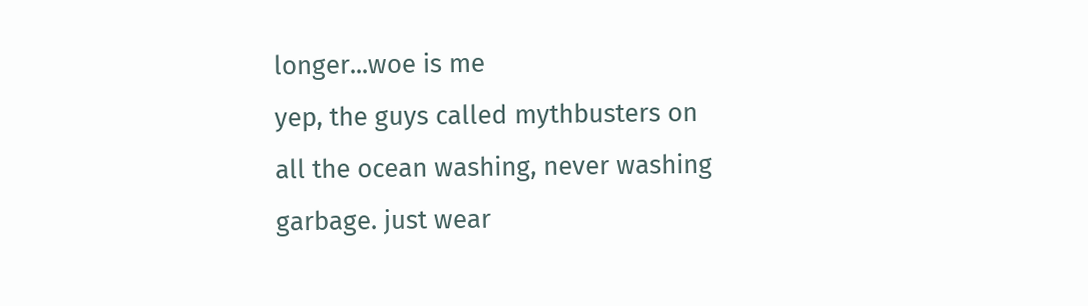longer...woe is me
yep, the guys called mythbusters on all the ocean washing, never washing garbage. just wear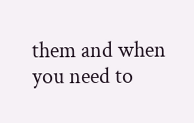them and when you need to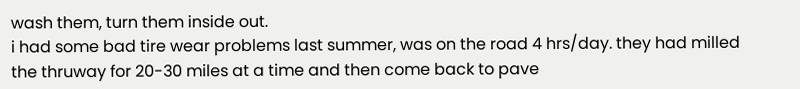wash them, turn them inside out.
i had some bad tire wear problems last summer, was on the road 4 hrs/day. they had milled the thruway for 20-30 miles at a time and then come back to pave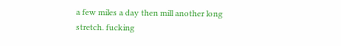a few miles a day then mill another long stretch. fucking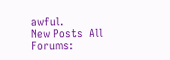awful.
New Posts  All Forums: